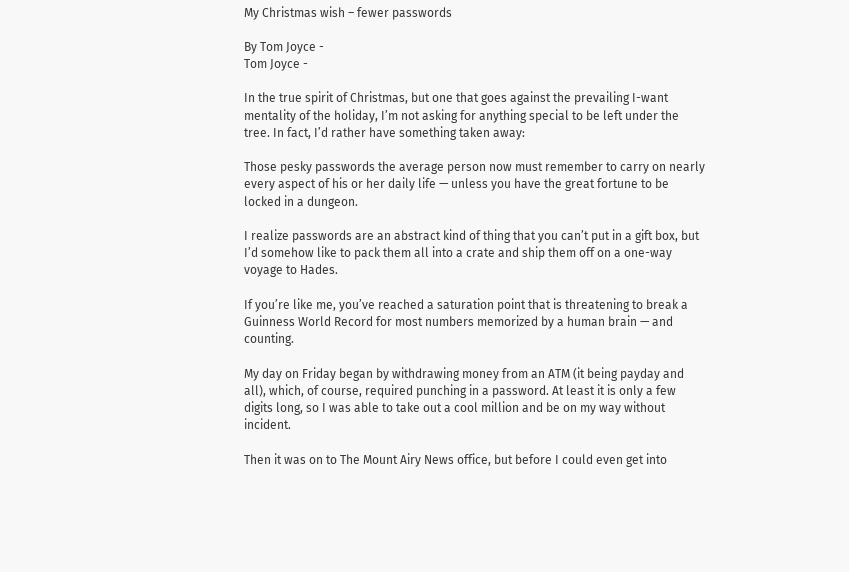My Christmas wish – fewer passwords

By Tom Joyce -
Tom Joyce -

In the true spirit of Christmas, but one that goes against the prevailing I-want mentality of the holiday, I’m not asking for anything special to be left under the tree. In fact, I’d rather have something taken away:

Those pesky passwords the average person now must remember to carry on nearly every aspect of his or her daily life — unless you have the great fortune to be locked in a dungeon.

I realize passwords are an abstract kind of thing that you can’t put in a gift box, but I’d somehow like to pack them all into a crate and ship them off on a one-way voyage to Hades.

If you’re like me, you’ve reached a saturation point that is threatening to break a Guinness World Record for most numbers memorized by a human brain — and counting.

My day on Friday began by withdrawing money from an ATM (it being payday and all), which, of course, required punching in a password. At least it is only a few digits long, so I was able to take out a cool million and be on my way without incident.

Then it was on to The Mount Airy News office, but before I could even get into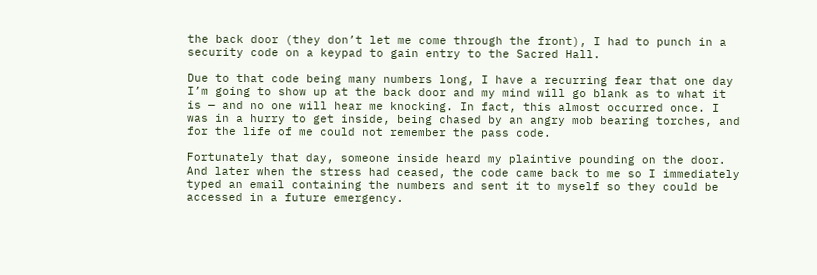the back door (they don’t let me come through the front), I had to punch in a security code on a keypad to gain entry to the Sacred Hall.

Due to that code being many numbers long, I have a recurring fear that one day I’m going to show up at the back door and my mind will go blank as to what it is — and no one will hear me knocking. In fact, this almost occurred once. I was in a hurry to get inside, being chased by an angry mob bearing torches, and for the life of me could not remember the pass code.

Fortunately that day, someone inside heard my plaintive pounding on the door. And later when the stress had ceased, the code came back to me so I immediately typed an email containing the numbers and sent it to myself so they could be accessed in a future emergency.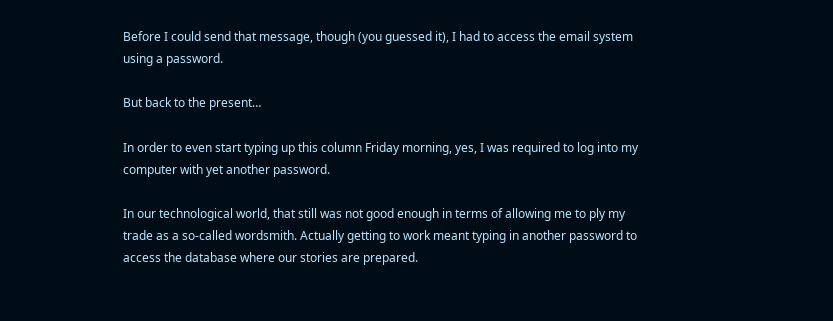Before I could send that message, though (you guessed it), I had to access the email system using a password.

But back to the present…

In order to even start typing up this column Friday morning, yes, I was required to log into my computer with yet another password.

In our technological world, that still was not good enough in terms of allowing me to ply my trade as a so-called wordsmith. Actually getting to work meant typing in another password to access the database where our stories are prepared.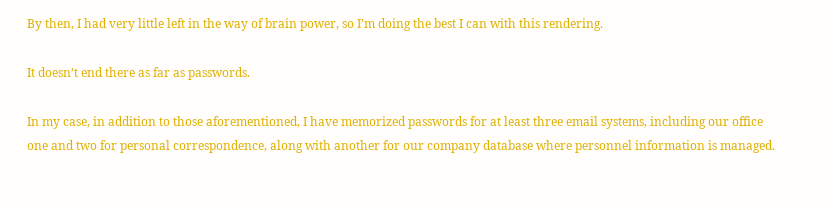By then, I had very little left in the way of brain power, so I’m doing the best I can with this rendering.

It doesn’t end there as far as passwords.

In my case, in addition to those aforementioned, I have memorized passwords for at least three email systems, including our office one and two for personal correspondence, along with another for our company database where personnel information is managed.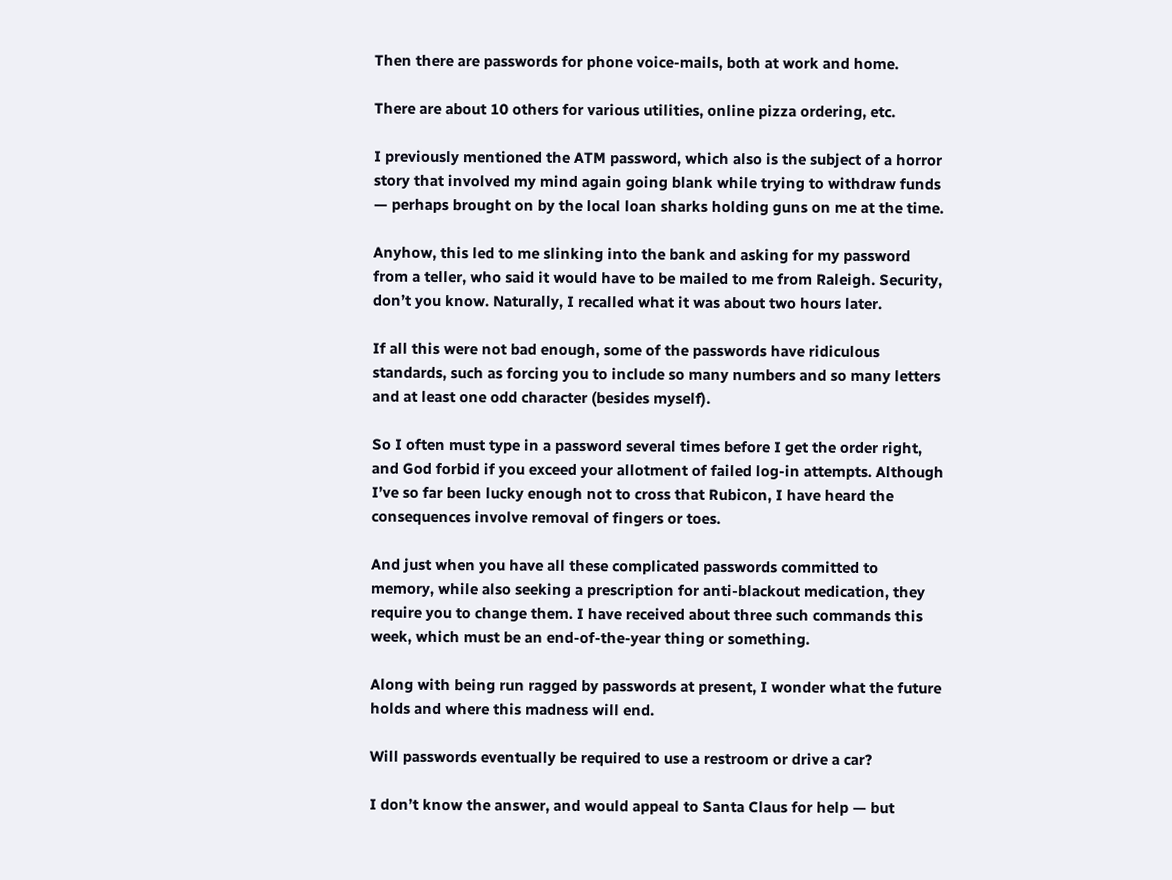Then there are passwords for phone voice-mails, both at work and home.

There are about 10 others for various utilities, online pizza ordering, etc.

I previously mentioned the ATM password, which also is the subject of a horror story that involved my mind again going blank while trying to withdraw funds — perhaps brought on by the local loan sharks holding guns on me at the time.

Anyhow, this led to me slinking into the bank and asking for my password from a teller, who said it would have to be mailed to me from Raleigh. Security, don’t you know. Naturally, I recalled what it was about two hours later.

If all this were not bad enough, some of the passwords have ridiculous standards, such as forcing you to include so many numbers and so many letters and at least one odd character (besides myself).

So I often must type in a password several times before I get the order right, and God forbid if you exceed your allotment of failed log-in attempts. Although I’ve so far been lucky enough not to cross that Rubicon, I have heard the consequences involve removal of fingers or toes.

And just when you have all these complicated passwords committed to memory, while also seeking a prescription for anti-blackout medication, they require you to change them. I have received about three such commands this week, which must be an end-of-the-year thing or something.

Along with being run ragged by passwords at present, I wonder what the future holds and where this madness will end.

Will passwords eventually be required to use a restroom or drive a car?

I don’t know the answer, and would appeal to Santa Claus for help — but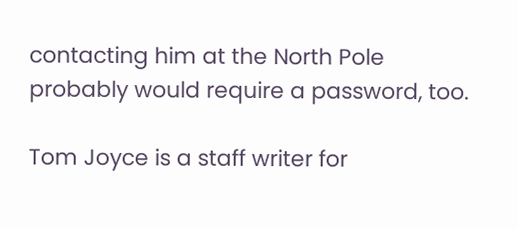contacting him at the North Pole probably would require a password, too.

Tom Joyce is a staff writer for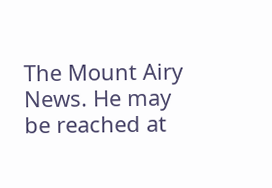The Mount Airy News. He may be reached at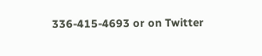336-415-4693 or on Twitter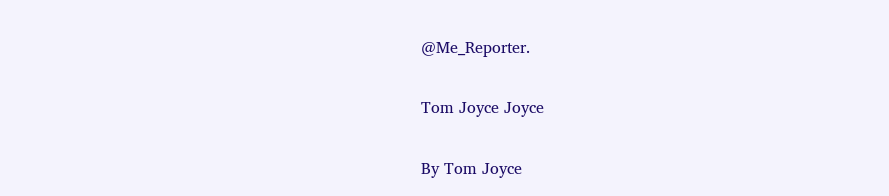@Me_Reporter.

Tom Joyce Joyce

By Tom Joyce